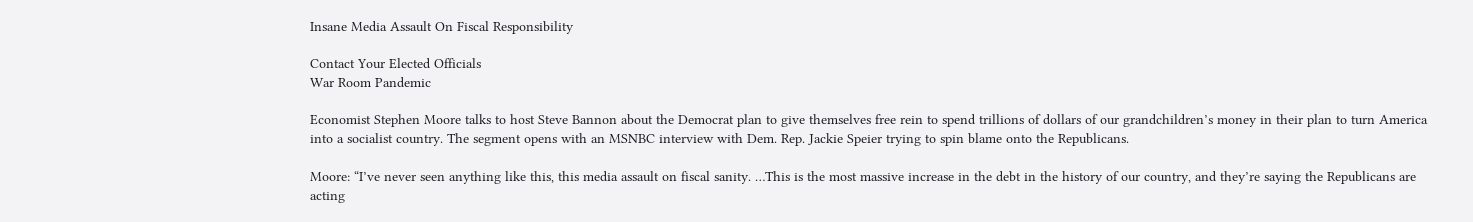Insane Media Assault On Fiscal Responsibility

Contact Your Elected Officials
War Room Pandemic

Economist Stephen Moore talks to host Steve Bannon about the Democrat plan to give themselves free rein to spend trillions of dollars of our grandchildren’s money in their plan to turn America into a socialist country. The segment opens with an MSNBC interview with Dem. Rep. Jackie Speier trying to spin blame onto the Republicans.

Moore: “I’ve never seen anything like this, this media assault on fiscal sanity. …This is the most massive increase in the debt in the history of our country, and they’re saying the Republicans are acting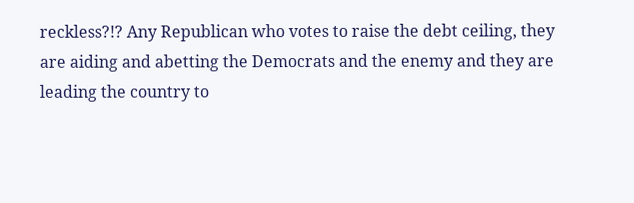reckless?!? Any Republican who votes to raise the debt ceiling, they are aiding and abetting the Democrats and the enemy and they are leading the country to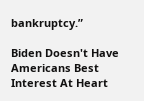bankruptcy.”

Biden Doesn't Have Americans Best Interest At Heart